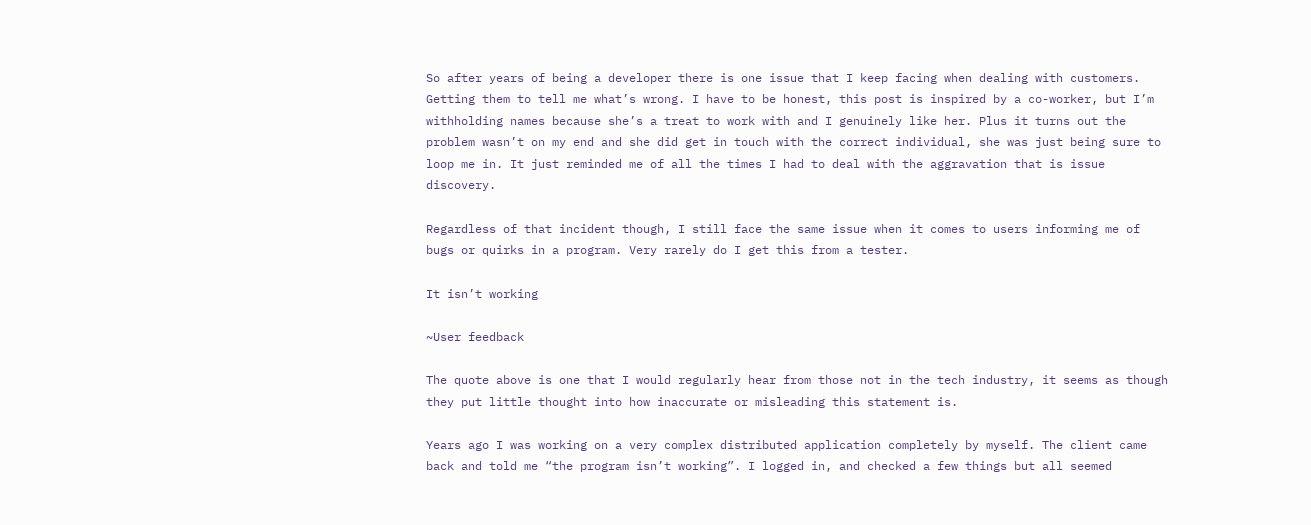So after years of being a developer there is one issue that I keep facing when dealing with customers. Getting them to tell me what’s wrong. I have to be honest, this post is inspired by a co-worker, but I’m withholding names because she’s a treat to work with and I genuinely like her. Plus it turns out the problem wasn’t on my end and she did get in touch with the correct individual, she was just being sure to loop me in. It just reminded me of all the times I had to deal with the aggravation that is issue discovery.

Regardless of that incident though, I still face the same issue when it comes to users informing me of bugs or quirks in a program. Very rarely do I get this from a tester.

It isn’t working

~User feedback

The quote above is one that I would regularly hear from those not in the tech industry, it seems as though they put little thought into how inaccurate or misleading this statement is.

Years ago I was working on a very complex distributed application completely by myself. The client came back and told me “the program isn’t working”. I logged in, and checked a few things but all seemed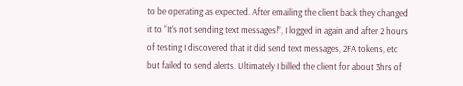to be operating as expected. After emailing the client back they changed it to “It’s not sending text messages!”, I logged in again and after 2 hours of testing I discovered that it did send text messages, 2FA tokens, etc but failed to send alerts. Ultimately I billed the client for about 3hrs of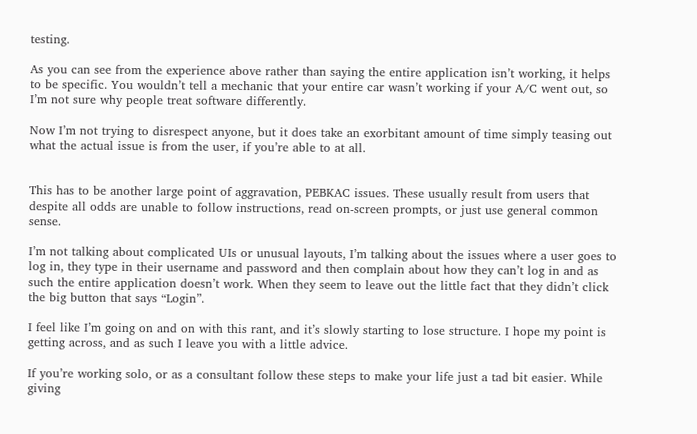testing.

As you can see from the experience above rather than saying the entire application isn’t working, it helps to be specific. You wouldn’t tell a mechanic that your entire car wasn’t working if your A/C went out, so I’m not sure why people treat software differently.

Now I’m not trying to disrespect anyone, but it does take an exorbitant amount of time simply teasing out what the actual issue is from the user, if you’re able to at all.


This has to be another large point of aggravation, PEBKAC issues. These usually result from users that despite all odds are unable to follow instructions, read on-screen prompts, or just use general common sense.

I’m not talking about complicated UIs or unusual layouts, I’m talking about the issues where a user goes to log in, they type in their username and password and then complain about how they can’t log in and as such the entire application doesn’t work. When they seem to leave out the little fact that they didn’t click the big button that says “Login”.

I feel like I’m going on and on with this rant, and it’s slowly starting to lose structure. I hope my point is getting across, and as such I leave you with a little advice.

If you’re working solo, or as a consultant follow these steps to make your life just a tad bit easier. While giving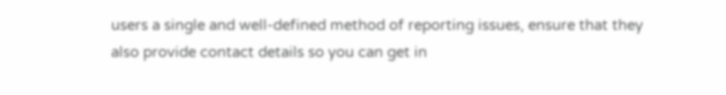users a single and well-defined method of reporting issues, ensure that they also provide contact details so you can get in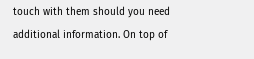touch with them should you need additional information. On top of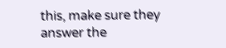this, make sure they answer the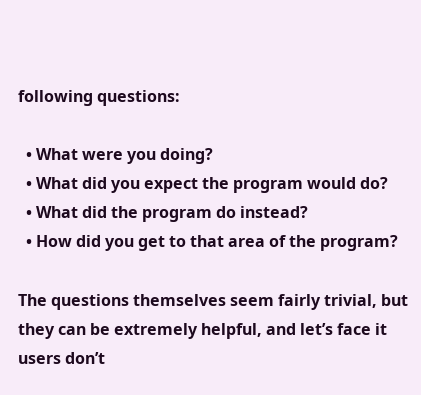following questions:

  • What were you doing?
  • What did you expect the program would do?
  • What did the program do instead?
  • How did you get to that area of the program?

The questions themselves seem fairly trivial, but they can be extremely helpful, and let’s face it users don’t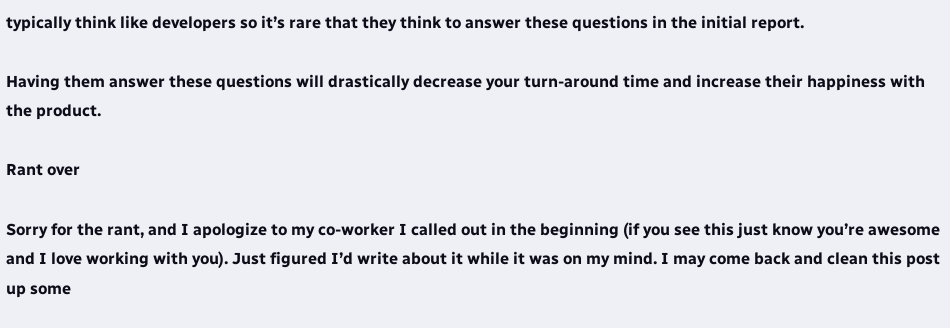typically think like developers so it’s rare that they think to answer these questions in the initial report.

Having them answer these questions will drastically decrease your turn-around time and increase their happiness with the product.

Rant over

Sorry for the rant, and I apologize to my co-worker I called out in the beginning (if you see this just know you’re awesome and I love working with you). Just figured I’d write about it while it was on my mind. I may come back and clean this post up some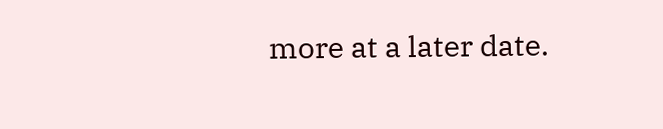more at a later date.